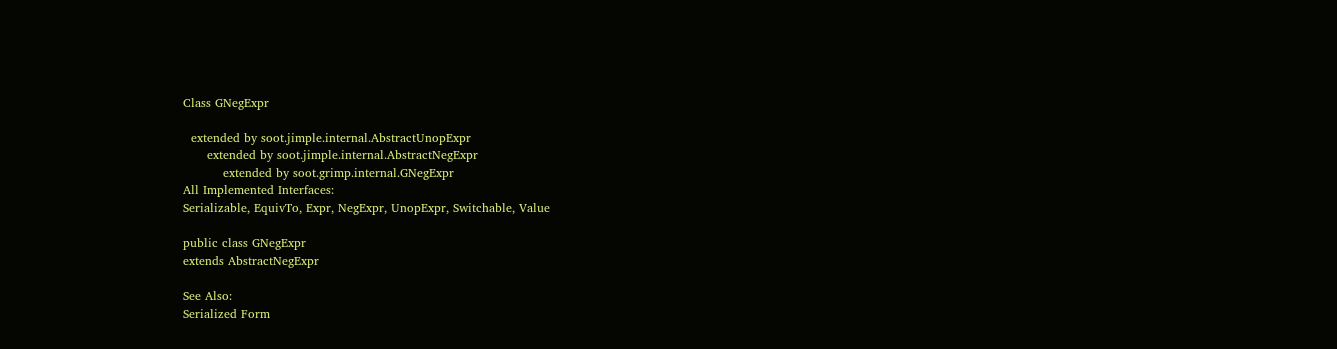Class GNegExpr

  extended by soot.jimple.internal.AbstractUnopExpr
      extended by soot.jimple.internal.AbstractNegExpr
          extended by soot.grimp.internal.GNegExpr
All Implemented Interfaces:
Serializable, EquivTo, Expr, NegExpr, UnopExpr, Switchable, Value

public class GNegExpr
extends AbstractNegExpr

See Also:
Serialized Form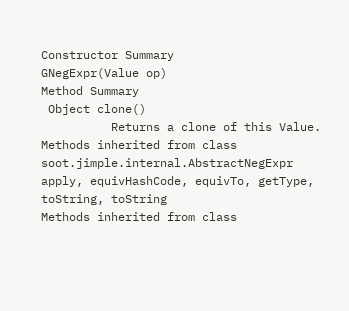Constructor Summary
GNegExpr(Value op)
Method Summary
 Object clone()
          Returns a clone of this Value.
Methods inherited from class soot.jimple.internal.AbstractNegExpr
apply, equivHashCode, equivTo, getType, toString, toString
Methods inherited from class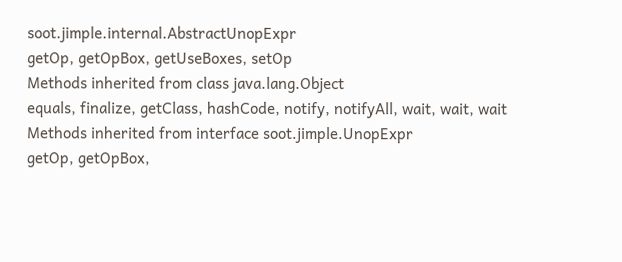soot.jimple.internal.AbstractUnopExpr
getOp, getOpBox, getUseBoxes, setOp
Methods inherited from class java.lang.Object
equals, finalize, getClass, hashCode, notify, notifyAll, wait, wait, wait
Methods inherited from interface soot.jimple.UnopExpr
getOp, getOpBox,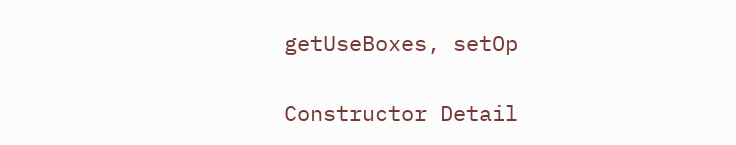getUseBoxes, setOp

Constructor Detail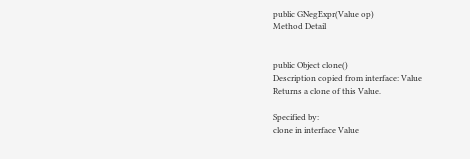public GNegExpr(Value op)
Method Detail


public Object clone()
Description copied from interface: Value
Returns a clone of this Value.

Specified by:
clone in interface Value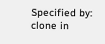Specified by:
clone in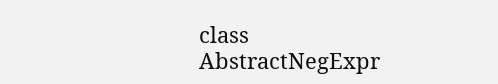class AbstractNegExpr